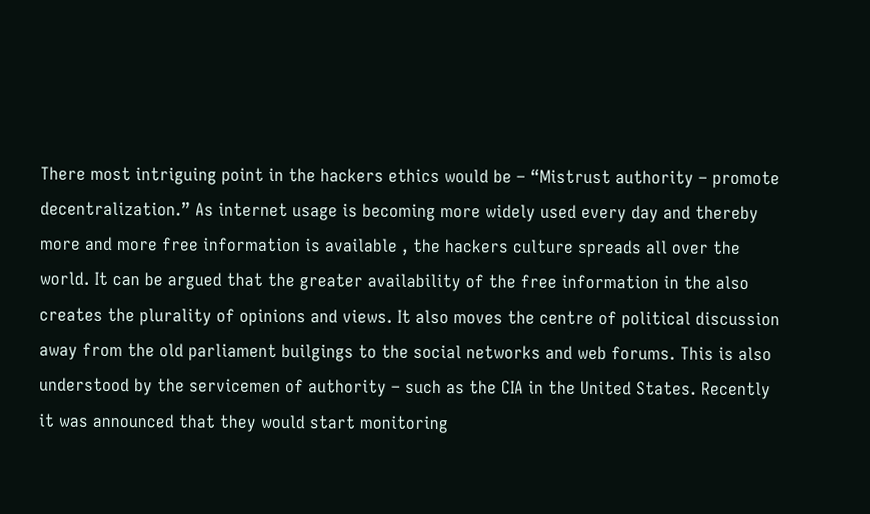There most intriguing point in the hackers ethics would be – “Mistrust authority – promote decentralization.” As internet usage is becoming more widely used every day and thereby more and more free information is available , the hackers culture spreads all over the world. It can be argued that the greater availability of the free information in the also creates the plurality of opinions and views. It also moves the centre of political discussion away from the old parliament builgings to the social networks and web forums. This is also understood by the servicemen of authority – such as the CIA in the United States. Recently it was announced that they would start monitoring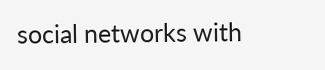social networks with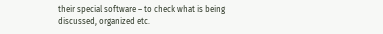their special software – to check what is being discussed, organized etc.